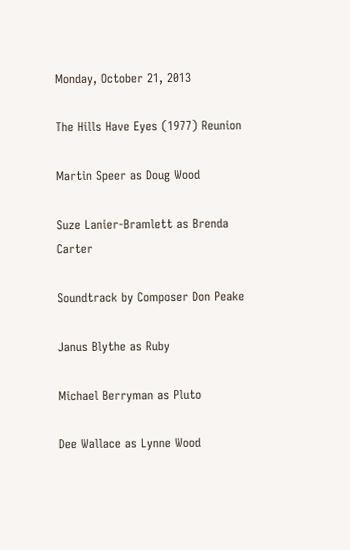Monday, October 21, 2013

The Hills Have Eyes (1977) Reunion

Martin Speer as Doug Wood

Suze Lanier-Bramlett as Brenda Carter

Soundtrack by Composer Don Peake

Janus Blythe as Ruby

Michael Berryman as Pluto

Dee Wallace as Lynne Wood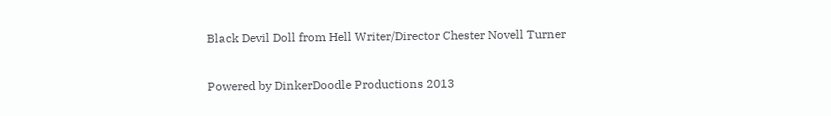Black Devil Doll from Hell Writer/Director Chester Novell Turner

Powered by DinkerDoodle Productions 2013